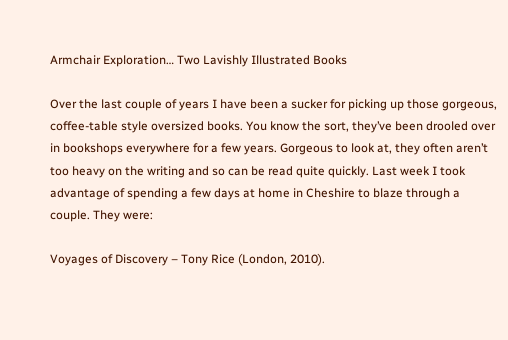Armchair Exploration… Two Lavishly Illustrated Books

Over the last couple of years I have been a sucker for picking up those gorgeous, coffee-table style oversized books. You know the sort, they’ve been drooled over in bookshops everywhere for a few years. Gorgeous to look at, they often aren’t too heavy on the writing and so can be read quite quickly. Last week I took advantage of spending a few days at home in Cheshire to blaze through a couple. They were:

Voyages of Discovery – Tony Rice (London, 2010).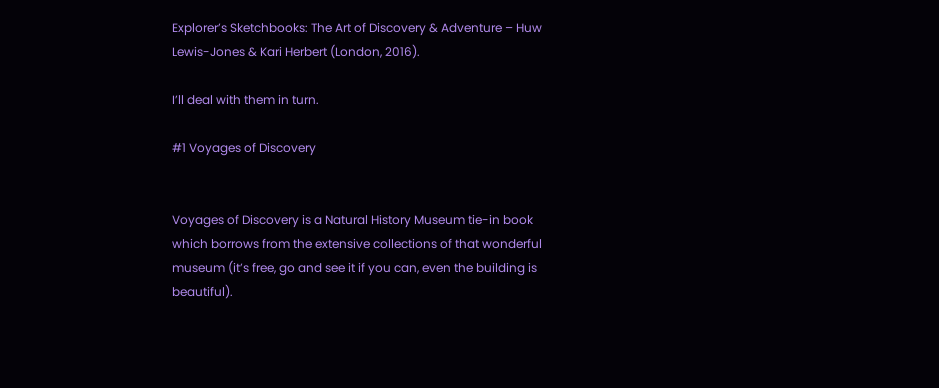Explorer’s Sketchbooks: The Art of Discovery & Adventure – Huw Lewis-Jones & Kari Herbert (London, 2016).

I’ll deal with them in turn.

#1 Voyages of Discovery


Voyages of Discovery is a Natural History Museum tie-in book which borrows from the extensive collections of that wonderful museum (it’s free, go and see it if you can, even the building is beautiful).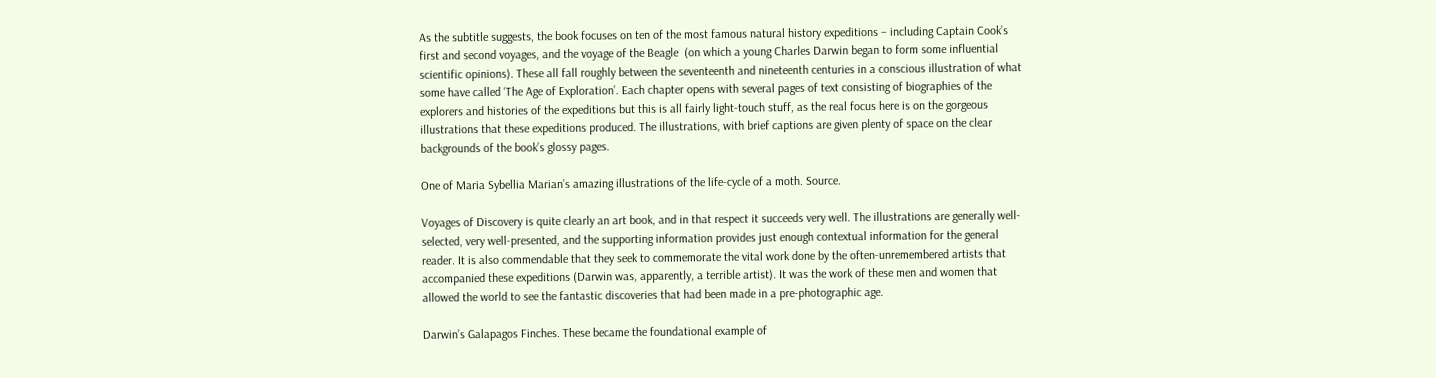As the subtitle suggests, the book focuses on ten of the most famous natural history expeditions – including Captain Cook’s first and second voyages, and the voyage of the Beagle  (on which a young Charles Darwin began to form some influential scientific opinions). These all fall roughly between the seventeenth and nineteenth centuries in a conscious illustration of what some have called ‘The Age of Exploration’. Each chapter opens with several pages of text consisting of biographies of the explorers and histories of the expeditions but this is all fairly light-touch stuff, as the real focus here is on the gorgeous illustrations that these expeditions produced. The illustrations, with brief captions are given plenty of space on the clear backgrounds of the book’s glossy pages.

One of Maria Sybellia Marian’s amazing illustrations of the life-cycle of a moth. Source.

Voyages of Discovery is quite clearly an art book, and in that respect it succeeds very well. The illustrations are generally well-selected, very well-presented, and the supporting information provides just enough contextual information for the general reader. It is also commendable that they seek to commemorate the vital work done by the often-unremembered artists that accompanied these expeditions (Darwin was, apparently, a terrible artist). It was the work of these men and women that allowed the world to see the fantastic discoveries that had been made in a pre-photographic age.

Darwin’s Galapagos Finches. These became the foundational example of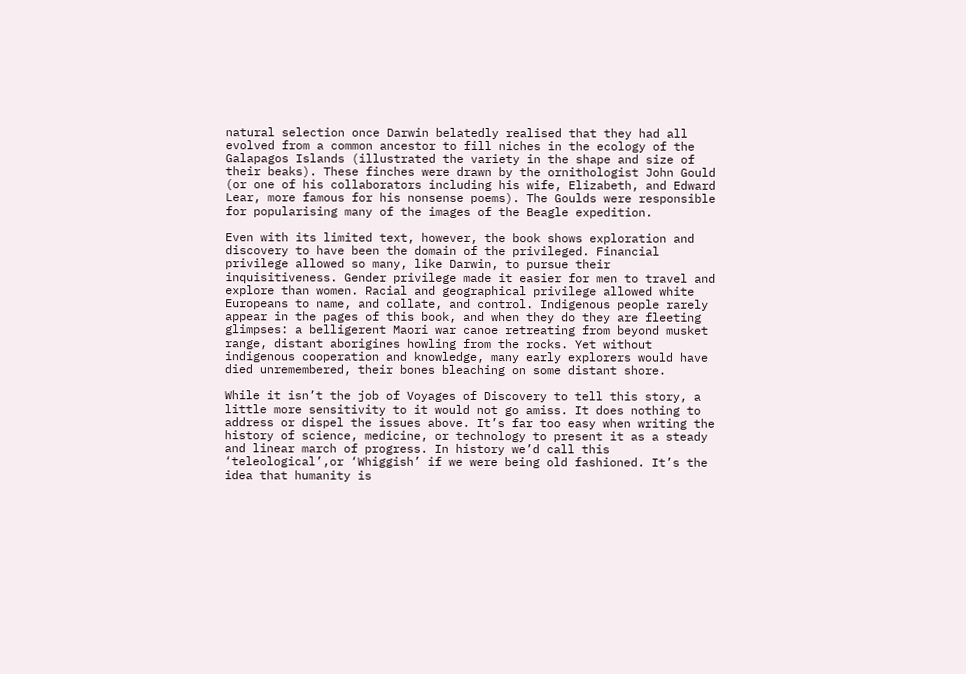natural selection once Darwin belatedly realised that they had all evolved from a common ancestor to fill niches in the ecology of the Galapagos Islands (illustrated the variety in the shape and size of their beaks). These finches were drawn by the ornithologist John Gould (or one of his collaborators including his wife, Elizabeth, and Edward Lear, more famous for his nonsense poems). The Goulds were responsible for popularising many of the images of the Beagle expedition.

Even with its limited text, however, the book shows exploration and discovery to have been the domain of the privileged. Financial privilege allowed so many, like Darwin, to pursue their inquisitiveness. Gender privilege made it easier for men to travel and explore than women. Racial and geographical privilege allowed white Europeans to name, and collate, and control. Indigenous people rarely appear in the pages of this book, and when they do they are fleeting glimpses: a belligerent Maori war canoe retreating from beyond musket range, distant aborigines howling from the rocks. Yet without indigenous cooperation and knowledge, many early explorers would have died unremembered, their bones bleaching on some distant shore.

While it isn’t the job of Voyages of Discovery to tell this story, a little more sensitivity to it would not go amiss. It does nothing to address or dispel the issues above. It’s far too easy when writing the history of science, medicine, or technology to present it as a steady and linear march of progress. In history we’d call this ‘teleological’,or ‘Whiggish’ if we were being old fashioned. It’s the idea that humanity is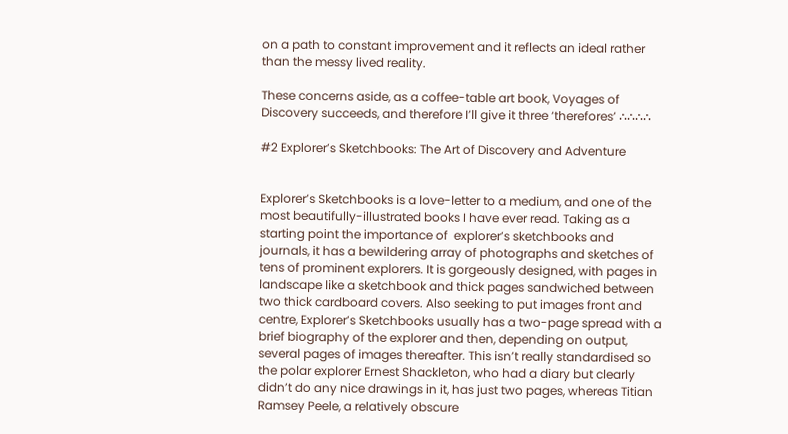on a path to constant improvement and it reflects an ideal rather than the messy lived reality.

These concerns aside, as a coffee-table art book, Voyages of Discovery succeeds, and therefore I’ll give it three ‘therefores’ ∴∴∴∴

#2 Explorer’s Sketchbooks: The Art of Discovery and Adventure


Explorer’s Sketchbooks is a love-letter to a medium, and one of the most beautifully-illustrated books I have ever read. Taking as a starting point the importance of  explorer’s sketchbooks and journals, it has a bewildering array of photographs and sketches of tens of prominent explorers. It is gorgeously designed, with pages in landscape like a sketchbook and thick pages sandwiched between two thick cardboard covers. Also seeking to put images front and centre, Explorer’s Sketchbooks usually has a two-page spread with a brief biography of the explorer and then, depending on output, several pages of images thereafter. This isn’t really standardised so the polar explorer Ernest Shackleton, who had a diary but clearly didn’t do any nice drawings in it, has just two pages, whereas Titian Ramsey Peele, a relatively obscure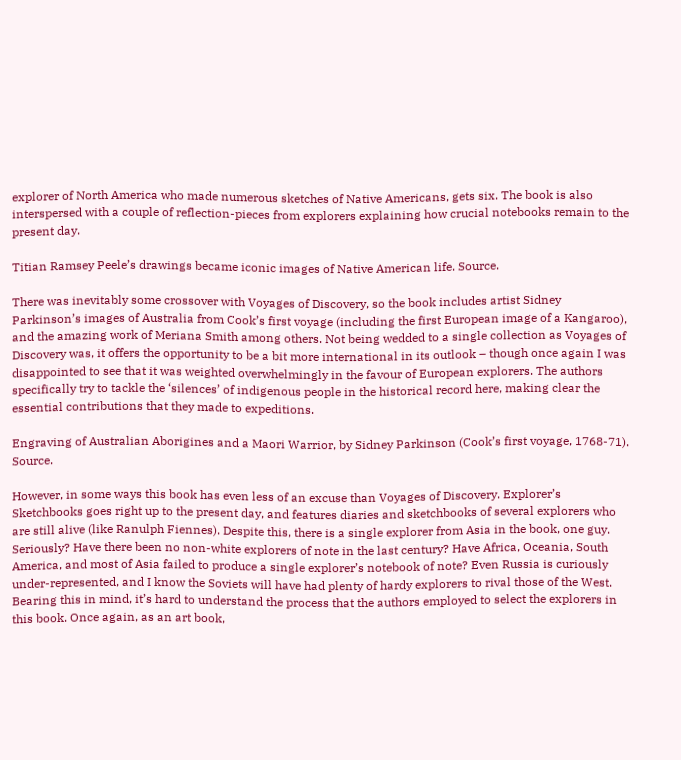explorer of North America who made numerous sketches of Native Americans, gets six. The book is also interspersed with a couple of reflection-pieces from explorers explaining how crucial notebooks remain to the present day.

Titian Ramsey Peele’s drawings became iconic images of Native American life. Source.

There was inevitably some crossover with Voyages of Discovery, so the book includes artist Sidney Parkinson’s images of Australia from Cook’s first voyage (including the first European image of a Kangaroo), and the amazing work of Meriana Smith among others. Not being wedded to a single collection as Voyages of Discovery was, it offers the opportunity to be a bit more international in its outlook – though once again I was disappointed to see that it was weighted overwhelmingly in the favour of European explorers. The authors specifically try to tackle the ‘silences’ of indigenous people in the historical record here, making clear the essential contributions that they made to expeditions.

Engraving of Australian Aborigines and a Maori Warrior, by Sidney Parkinson (Cook’s first voyage, 1768-71). Source.

However, in some ways this book has even less of an excuse than Voyages of Discovery. Explorer’s Sketchbooks goes right up to the present day, and features diaries and sketchbooks of several explorers who are still alive (like Ranulph Fiennes). Despite this, there is a single explorer from Asia in the book, one guy. Seriously? Have there been no non-white explorers of note in the last century? Have Africa, Oceania, South America, and most of Asia failed to produce a single explorer’s notebook of note? Even Russia is curiously under-represented, and I know the Soviets will have had plenty of hardy explorers to rival those of the West. Bearing this in mind, it’s hard to understand the process that the authors employed to select the explorers in this book. Once again, as an art book,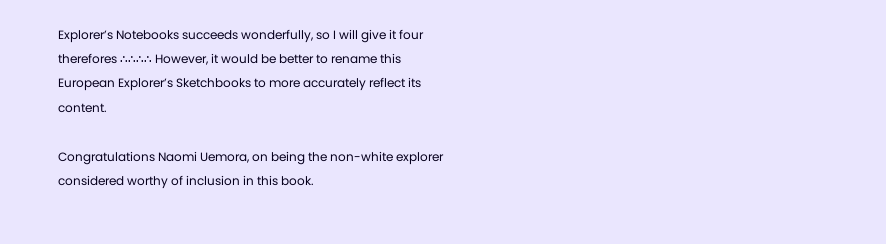Explorer’s Notebooks succeeds wonderfully, so I will give it four therefores ∴∴∴∴ However, it would be better to rename this European Explorer’s Sketchbooks to more accurately reflect its content.

Congratulations Naomi Uemora, on being the non-white explorer considered worthy of inclusion in this book.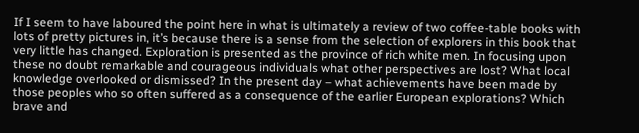If I seem to have laboured the point here in what is ultimately a review of two coffee-table books with lots of pretty pictures in, it’s because there is a sense from the selection of explorers in this book that very little has changed. Exploration is presented as the province of rich white men. In focusing upon these no doubt remarkable and courageous individuals what other perspectives are lost? What local knowledge overlooked or dismissed? In the present day – what achievements have been made by those peoples who so often suffered as a consequence of the earlier European explorations? Which brave and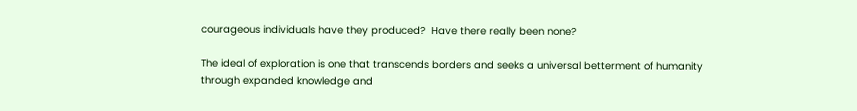courageous individuals have they produced?  Have there really been none?

The ideal of exploration is one that transcends borders and seeks a universal betterment of humanity through expanded knowledge and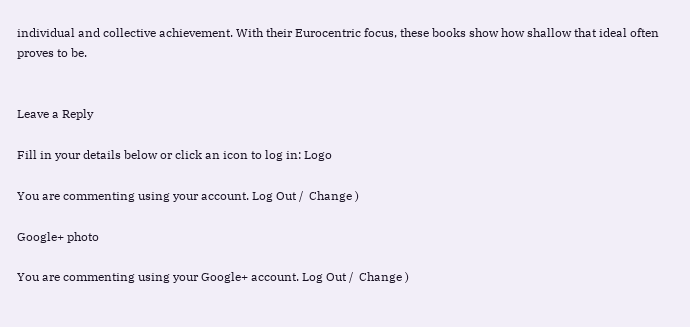individual and collective achievement. With their Eurocentric focus, these books show how shallow that ideal often proves to be.


Leave a Reply

Fill in your details below or click an icon to log in: Logo

You are commenting using your account. Log Out /  Change )

Google+ photo

You are commenting using your Google+ account. Log Out /  Change )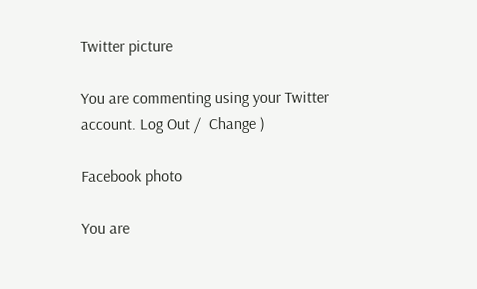Twitter picture

You are commenting using your Twitter account. Log Out /  Change )

Facebook photo

You are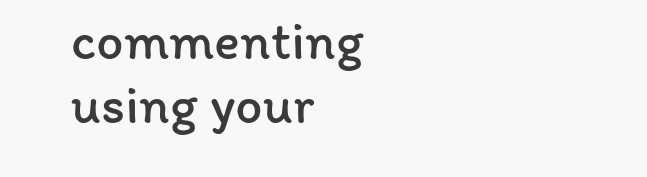commenting using your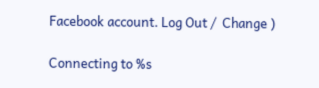Facebook account. Log Out /  Change )

Connecting to %s